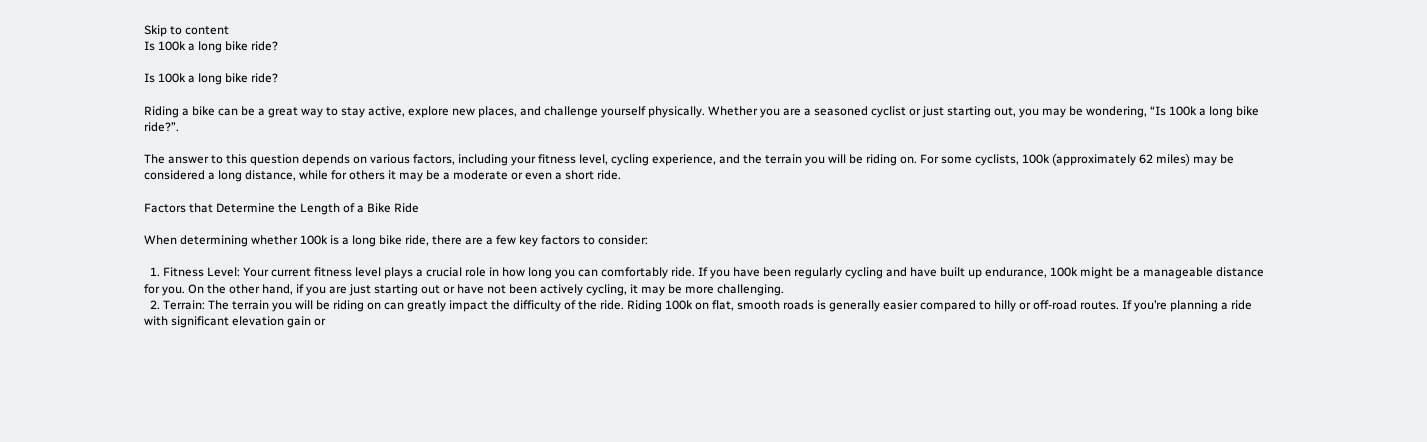Skip to content
Is 100k a long bike ride?

Is 100k a long bike ride?

Riding a bike can be a great way to stay active, explore new places, and challenge yourself physically. Whether you are a seasoned cyclist or just starting out, you may be wondering, “Is 100k a long bike ride?”.

The answer to this question depends on various factors, including your fitness level, cycling experience, and the terrain you will be riding on. For some cyclists, 100k (approximately 62 miles) may be considered a long distance, while for others it may be a moderate or even a short ride.

Factors that Determine the Length of a Bike Ride

When determining whether 100k is a long bike ride, there are a few key factors to consider:

  1. Fitness Level: Your current fitness level plays a crucial role in how long you can comfortably ride. If you have been regularly cycling and have built up endurance, 100k might be a manageable distance for you. On the other hand, if you are just starting out or have not been actively cycling, it may be more challenging.
  2. Terrain: The terrain you will be riding on can greatly impact the difficulty of the ride. Riding 100k on flat, smooth roads is generally easier compared to hilly or off-road routes. If you’re planning a ride with significant elevation gain or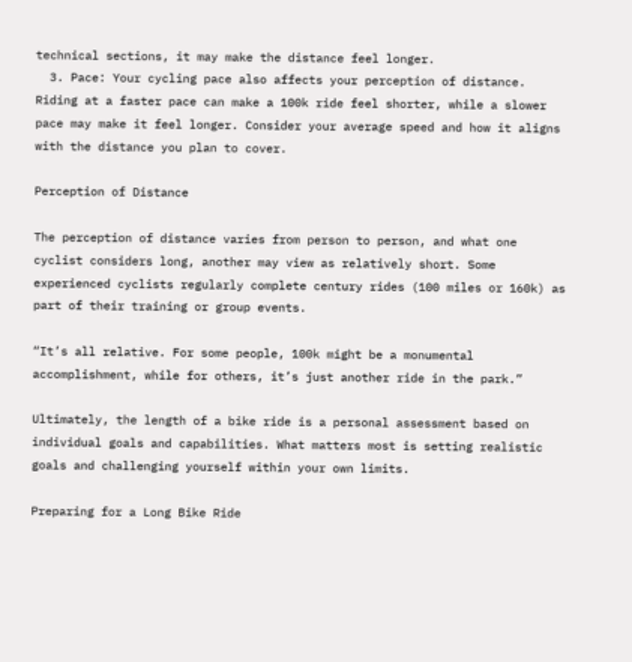technical sections, it may make the distance feel longer.
  3. Pace: Your cycling pace also affects your perception of distance. Riding at a faster pace can make a 100k ride feel shorter, while a slower pace may make it feel longer. Consider your average speed and how it aligns with the distance you plan to cover.

Perception of Distance

The perception of distance varies from person to person, and what one cyclist considers long, another may view as relatively short. Some experienced cyclists regularly complete century rides (100 miles or 160k) as part of their training or group events.

“It’s all relative. For some people, 100k might be a monumental accomplishment, while for others, it’s just another ride in the park.”

Ultimately, the length of a bike ride is a personal assessment based on individual goals and capabilities. What matters most is setting realistic goals and challenging yourself within your own limits.

Preparing for a Long Bike Ride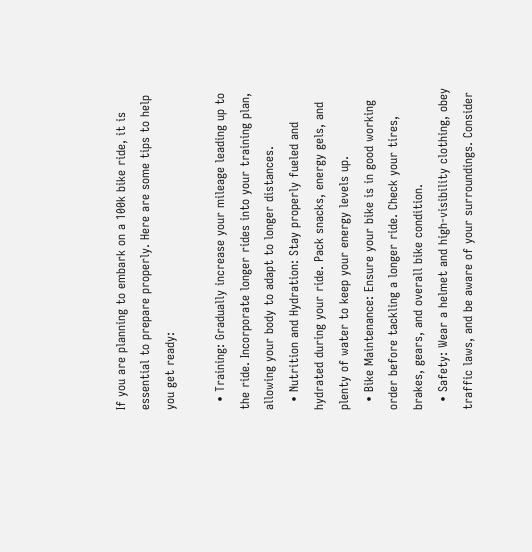If you are planning to embark on a 100k bike ride, it is essential to prepare properly. Here are some tips to help you get ready:

  • Training: Gradually increase your mileage leading up to the ride. Incorporate longer rides into your training plan, allowing your body to adapt to longer distances.
  • Nutrition and Hydration: Stay properly fueled and hydrated during your ride. Pack snacks, energy gels, and plenty of water to keep your energy levels up.
  • Bike Maintenance: Ensure your bike is in good working order before tackling a longer ride. Check your tires, brakes, gears, and overall bike condition.
  • Safety: Wear a helmet and high-visibility clothing, obey traffic laws, and be aware of your surroundings. Consider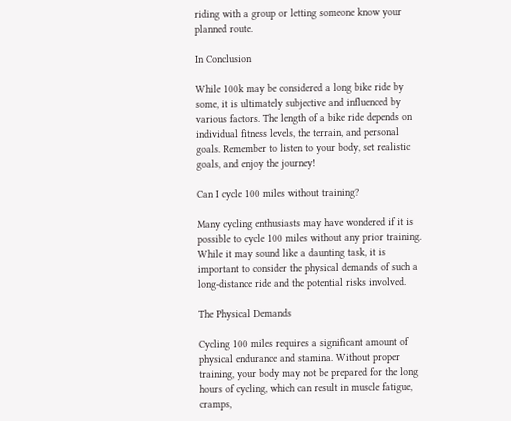riding with a group or letting someone know your planned route.

In Conclusion

While 100k may be considered a long bike ride by some, it is ultimately subjective and influenced by various factors. The length of a bike ride depends on individual fitness levels, the terrain, and personal goals. Remember to listen to your body, set realistic goals, and enjoy the journey!

Can I cycle 100 miles without training?

Many cycling enthusiasts may have wondered if it is possible to cycle 100 miles without any prior training. While it may sound like a daunting task, it is important to consider the physical demands of such a long-distance ride and the potential risks involved.

The Physical Demands

Cycling 100 miles requires a significant amount of physical endurance and stamina. Without proper training, your body may not be prepared for the long hours of cycling, which can result in muscle fatigue, cramps,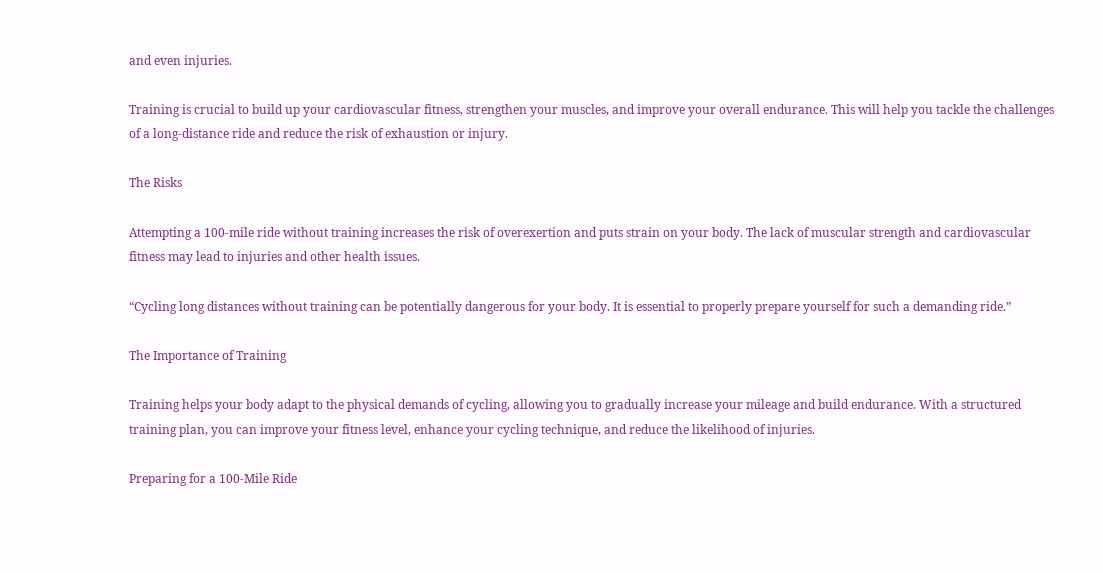and even injuries.

Training is crucial to build up your cardiovascular fitness, strengthen your muscles, and improve your overall endurance. This will help you tackle the challenges of a long-distance ride and reduce the risk of exhaustion or injury.

The Risks

Attempting a 100-mile ride without training increases the risk of overexertion and puts strain on your body. The lack of muscular strength and cardiovascular fitness may lead to injuries and other health issues.

“Cycling long distances without training can be potentially dangerous for your body. It is essential to properly prepare yourself for such a demanding ride.”

The Importance of Training

Training helps your body adapt to the physical demands of cycling, allowing you to gradually increase your mileage and build endurance. With a structured training plan, you can improve your fitness level, enhance your cycling technique, and reduce the likelihood of injuries.

Preparing for a 100-Mile Ride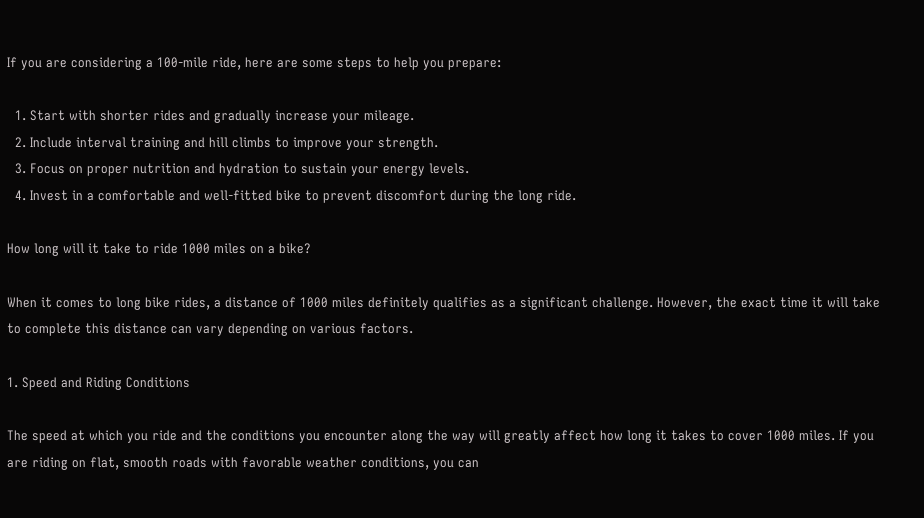If you are considering a 100-mile ride, here are some steps to help you prepare:

  1. Start with shorter rides and gradually increase your mileage.
  2. Include interval training and hill climbs to improve your strength.
  3. Focus on proper nutrition and hydration to sustain your energy levels.
  4. Invest in a comfortable and well-fitted bike to prevent discomfort during the long ride.

How long will it take to ride 1000 miles on a bike?

When it comes to long bike rides, a distance of 1000 miles definitely qualifies as a significant challenge. However, the exact time it will take to complete this distance can vary depending on various factors.

1. Speed and Riding Conditions

The speed at which you ride and the conditions you encounter along the way will greatly affect how long it takes to cover 1000 miles. If you are riding on flat, smooth roads with favorable weather conditions, you can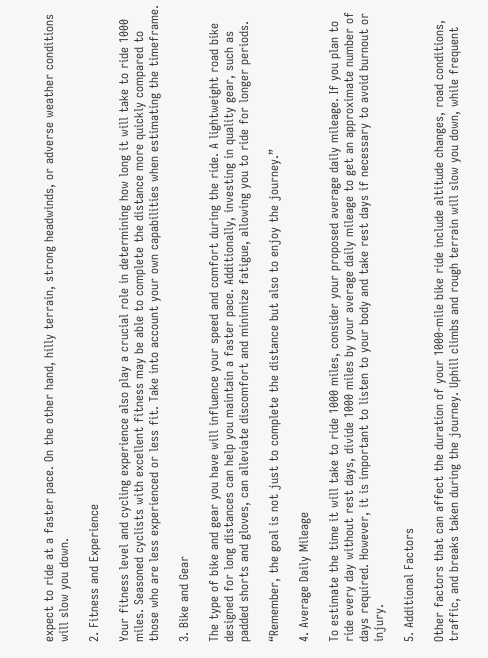expect to ride at a faster pace. On the other hand, hilly terrain, strong headwinds, or adverse weather conditions will slow you down.

2. Fitness and Experience

Your fitness level and cycling experience also play a crucial role in determining how long it will take to ride 1000 miles. Seasoned cyclists with excellent fitness may be able to complete the distance more quickly compared to those who are less experienced or less fit. Take into account your own capabilities when estimating the timeframe.

3. Bike and Gear

The type of bike and gear you have will influence your speed and comfort during the ride. A lightweight road bike designed for long distances can help you maintain a faster pace. Additionally, investing in quality gear, such as padded shorts and gloves, can alleviate discomfort and minimize fatigue, allowing you to ride for longer periods.

“Remember, the goal is not just to complete the distance but also to enjoy the journey.”

4. Average Daily Mileage

To estimate the time it will take to ride 1000 miles, consider your proposed average daily mileage. If you plan to ride every day without rest days, divide 1000 miles by your average daily mileage to get an approximate number of days required. However, it is important to listen to your body and take rest days if necessary to avoid burnout or injury.

5. Additional Factors

Other factors that can affect the duration of your 1000-mile bike ride include altitude changes, road conditions, traffic, and breaks taken during the journey. Uphill climbs and rough terrain will slow you down, while frequent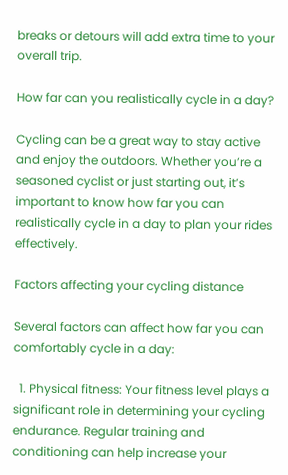breaks or detours will add extra time to your overall trip.

How far can you realistically cycle in a day?

Cycling can be a great way to stay active and enjoy the outdoors. Whether you’re a seasoned cyclist or just starting out, it’s important to know how far you can realistically cycle in a day to plan your rides effectively.

Factors affecting your cycling distance

Several factors can affect how far you can comfortably cycle in a day:

  1. Physical fitness: Your fitness level plays a significant role in determining your cycling endurance. Regular training and conditioning can help increase your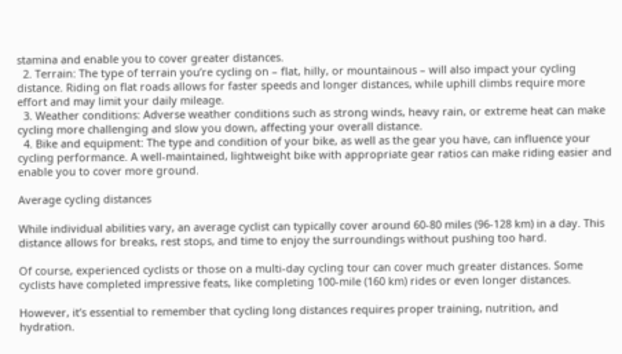stamina and enable you to cover greater distances.
  2. Terrain: The type of terrain you’re cycling on – flat, hilly, or mountainous – will also impact your cycling distance. Riding on flat roads allows for faster speeds and longer distances, while uphill climbs require more effort and may limit your daily mileage.
  3. Weather conditions: Adverse weather conditions such as strong winds, heavy rain, or extreme heat can make cycling more challenging and slow you down, affecting your overall distance.
  4. Bike and equipment: The type and condition of your bike, as well as the gear you have, can influence your cycling performance. A well-maintained, lightweight bike with appropriate gear ratios can make riding easier and enable you to cover more ground.

Average cycling distances

While individual abilities vary, an average cyclist can typically cover around 60-80 miles (96-128 km) in a day. This distance allows for breaks, rest stops, and time to enjoy the surroundings without pushing too hard.

Of course, experienced cyclists or those on a multi-day cycling tour can cover much greater distances. Some cyclists have completed impressive feats, like completing 100-mile (160 km) rides or even longer distances.

However, it’s essential to remember that cycling long distances requires proper training, nutrition, and hydration.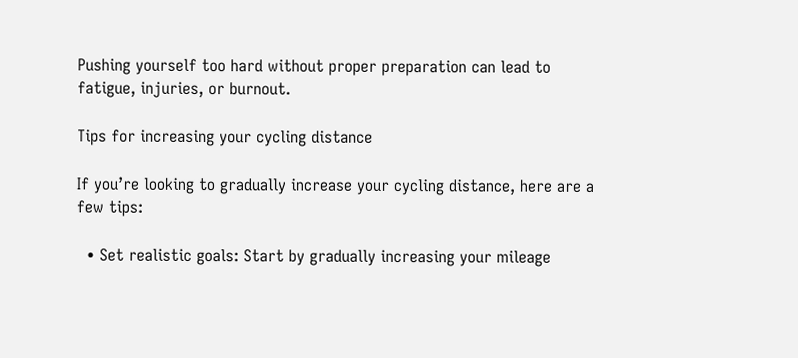Pushing yourself too hard without proper preparation can lead to fatigue, injuries, or burnout.

Tips for increasing your cycling distance

If you’re looking to gradually increase your cycling distance, here are a few tips:

  • Set realistic goals: Start by gradually increasing your mileage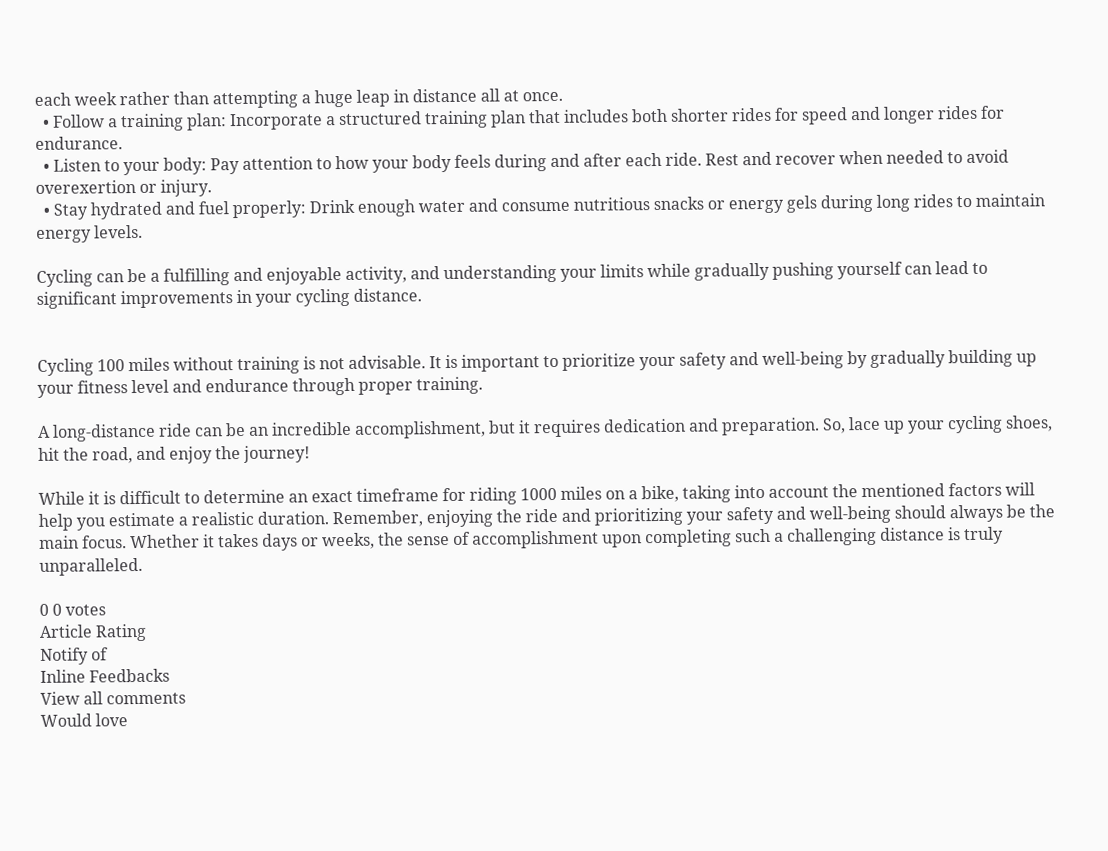each week rather than attempting a huge leap in distance all at once.
  • Follow a training plan: Incorporate a structured training plan that includes both shorter rides for speed and longer rides for endurance.
  • Listen to your body: Pay attention to how your body feels during and after each ride. Rest and recover when needed to avoid overexertion or injury.
  • Stay hydrated and fuel properly: Drink enough water and consume nutritious snacks or energy gels during long rides to maintain energy levels.

Cycling can be a fulfilling and enjoyable activity, and understanding your limits while gradually pushing yourself can lead to significant improvements in your cycling distance.


Cycling 100 miles without training is not advisable. It is important to prioritize your safety and well-being by gradually building up your fitness level and endurance through proper training.

A long-distance ride can be an incredible accomplishment, but it requires dedication and preparation. So, lace up your cycling shoes, hit the road, and enjoy the journey!

While it is difficult to determine an exact timeframe for riding 1000 miles on a bike, taking into account the mentioned factors will help you estimate a realistic duration. Remember, enjoying the ride and prioritizing your safety and well-being should always be the main focus. Whether it takes days or weeks, the sense of accomplishment upon completing such a challenging distance is truly unparalleled.

0 0 votes
Article Rating
Notify of
Inline Feedbacks
View all comments
Would love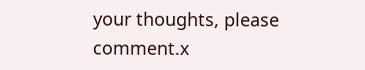your thoughts, please comment.x